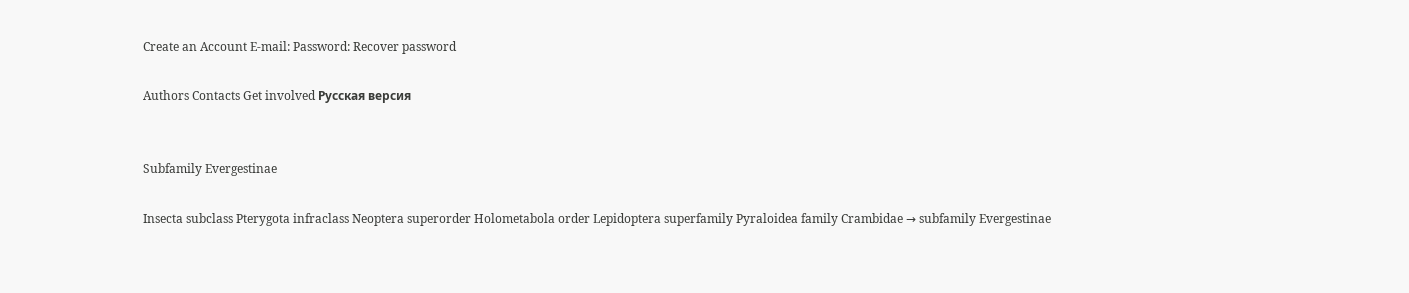Create an Account E-mail: Password: Recover password

Authors Contacts Get involved Русская версия


Subfamily Evergestinae

Insecta subclass Pterygota infraclass Neoptera superorder Holometabola order Lepidoptera superfamily Pyraloidea family Crambidae → subfamily Evergestinae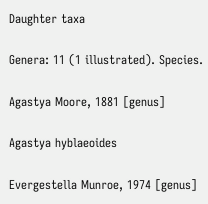Daughter taxa

Genera: 11 (1 illustrated). Species.

Agastya Moore, 1881 [genus]

Agastya hyblaeoides

Evergestella Munroe, 1974 [genus]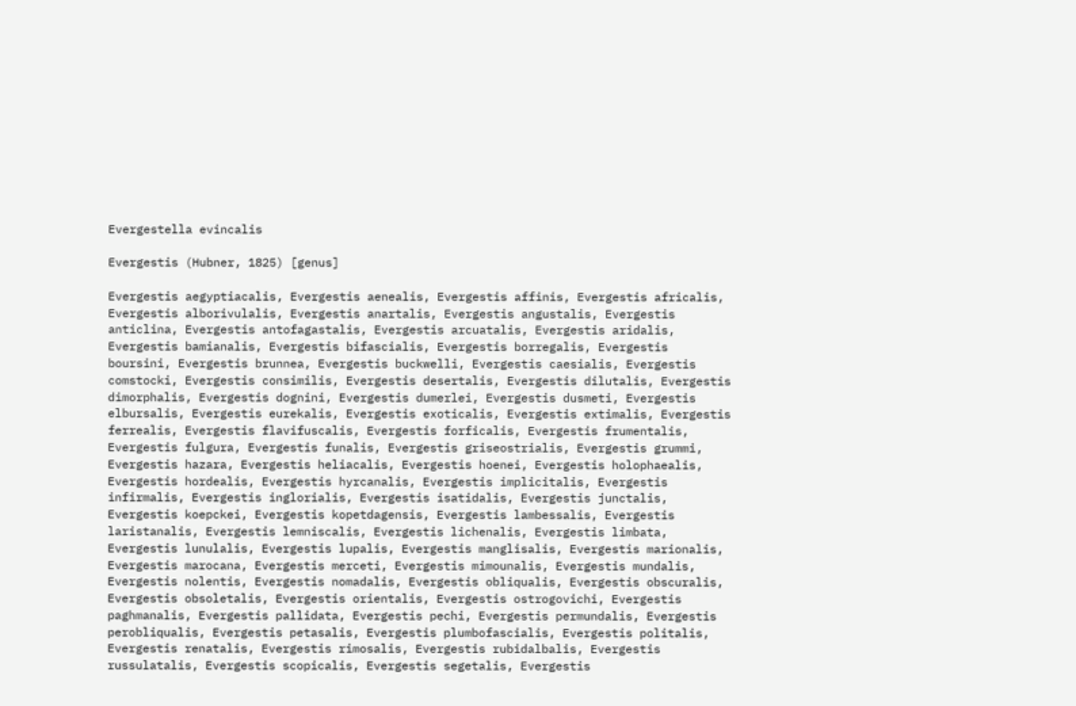Evergestella evincalis

Evergestis (Hubner, 1825) [genus]

Evergestis aegyptiacalis, Evergestis aenealis, Evergestis affinis, Evergestis africalis, Evergestis alborivulalis, Evergestis anartalis, Evergestis angustalis, Evergestis anticlina, Evergestis antofagastalis, Evergestis arcuatalis, Evergestis aridalis, Evergestis bamianalis, Evergestis bifascialis, Evergestis borregalis, Evergestis boursini, Evergestis brunnea, Evergestis buckwelli, Evergestis caesialis, Evergestis comstocki, Evergestis consimilis, Evergestis desertalis, Evergestis dilutalis, Evergestis dimorphalis, Evergestis dognini, Evergestis dumerlei, Evergestis dusmeti, Evergestis elbursalis, Evergestis eurekalis, Evergestis exoticalis, Evergestis extimalis, Evergestis ferrealis, Evergestis flavifuscalis, Evergestis forficalis, Evergestis frumentalis, Evergestis fulgura, Evergestis funalis, Evergestis griseostrialis, Evergestis grummi, Evergestis hazara, Evergestis heliacalis, Evergestis hoenei, Evergestis holophaealis, Evergestis hordealis, Evergestis hyrcanalis, Evergestis implicitalis, Evergestis infirmalis, Evergestis inglorialis, Evergestis isatidalis, Evergestis junctalis, Evergestis koepckei, Evergestis kopetdagensis, Evergestis lambessalis, Evergestis laristanalis, Evergestis lemniscalis, Evergestis lichenalis, Evergestis limbata, Evergestis lunulalis, Evergestis lupalis, Evergestis manglisalis, Evergestis marionalis, Evergestis marocana, Evergestis merceti, Evergestis mimounalis, Evergestis mundalis, Evergestis nolentis, Evergestis nomadalis, Evergestis obliqualis, Evergestis obscuralis, Evergestis obsoletalis, Evergestis orientalis, Evergestis ostrogovichi, Evergestis paghmanalis, Evergestis pallidata, Evergestis pechi, Evergestis permundalis, Evergestis perobliqualis, Evergestis petasalis, Evergestis plumbofascialis, Evergestis politalis, Evergestis renatalis, Evergestis rimosalis, Evergestis rubidalbalis, Evergestis russulatalis, Evergestis scopicalis, Evergestis segetalis, Evergestis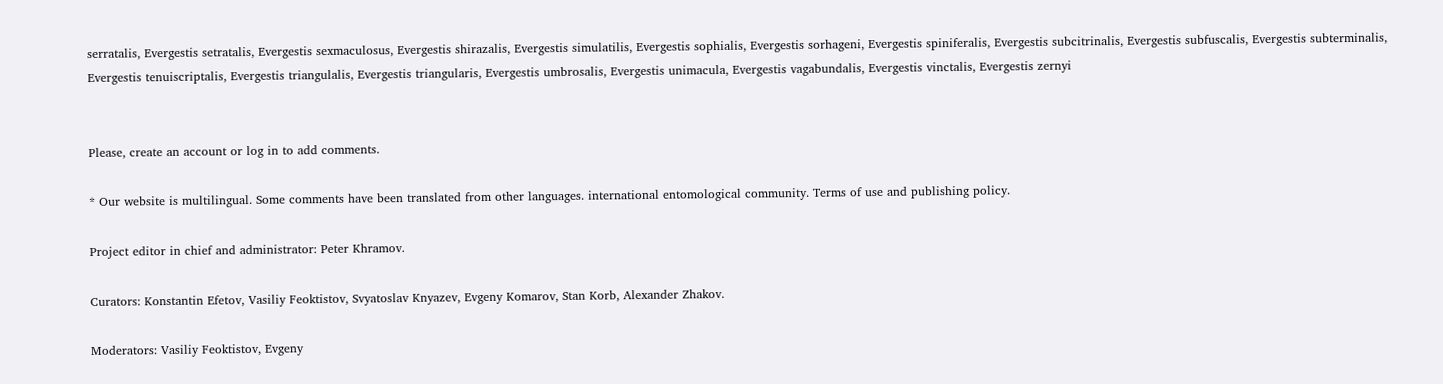serratalis, Evergestis setratalis, Evergestis sexmaculosus, Evergestis shirazalis, Evergestis simulatilis, Evergestis sophialis, Evergestis sorhageni, Evergestis spiniferalis, Evergestis subcitrinalis, Evergestis subfuscalis, Evergestis subterminalis, Evergestis tenuiscriptalis, Evergestis triangulalis, Evergestis triangularis, Evergestis umbrosalis, Evergestis unimacula, Evergestis vagabundalis, Evergestis vinctalis, Evergestis zernyi


Please, create an account or log in to add comments.

* Our website is multilingual. Some comments have been translated from other languages. international entomological community. Terms of use and publishing policy.

Project editor in chief and administrator: Peter Khramov.

Curators: Konstantin Efetov, Vasiliy Feoktistov, Svyatoslav Knyazev, Evgeny Komarov, Stan Korb, Alexander Zhakov.

Moderators: Vasiliy Feoktistov, Evgeny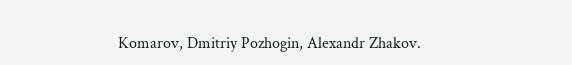Komarov, Dmitriy Pozhogin, Alexandr Zhakov.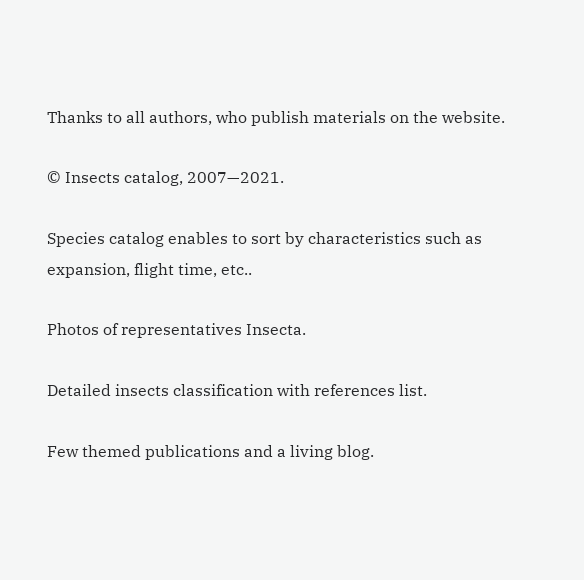Thanks to all authors, who publish materials on the website.

© Insects catalog, 2007—2021.

Species catalog enables to sort by characteristics such as expansion, flight time, etc..

Photos of representatives Insecta.

Detailed insects classification with references list.

Few themed publications and a living blog.